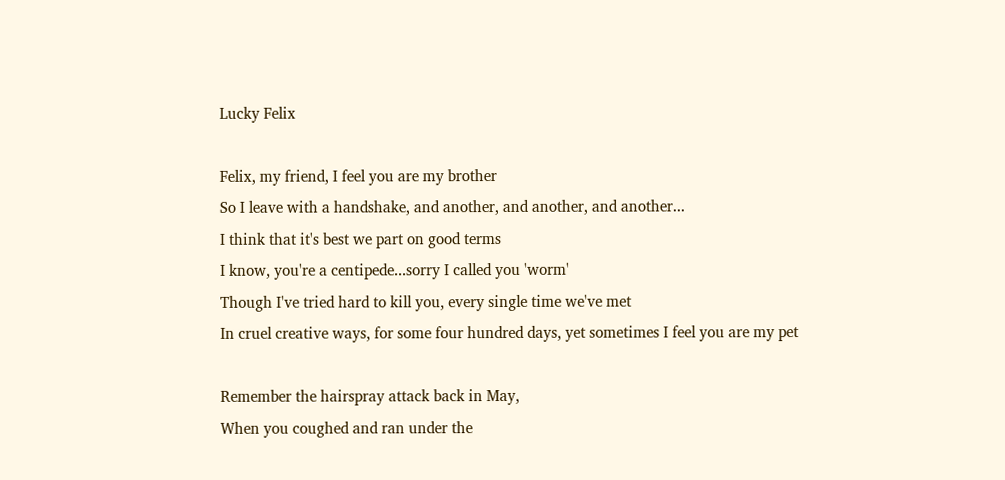Lucky Felix

Felix, my friend, I feel you are my brother
So I leave with a handshake, and another, and another, and another...
I think that it's best we part on good terms
I know, you're a centipede...sorry I called you 'worm'
Though I've tried hard to kill you, every single time we've met
In cruel creative ways, for some four hundred days, yet sometimes I feel you are my pet

Remember the hairspray attack back in May,
When you coughed and ran under the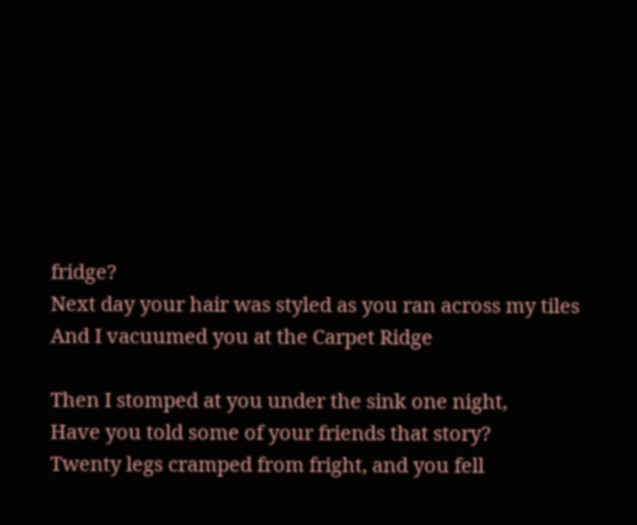fridge?
Next day your hair was styled as you ran across my tiles
And I vacuumed you at the Carpet Ridge

Then I stomped at you under the sink one night,
Have you told some of your friends that story?
Twenty legs cramped from fright, and you fell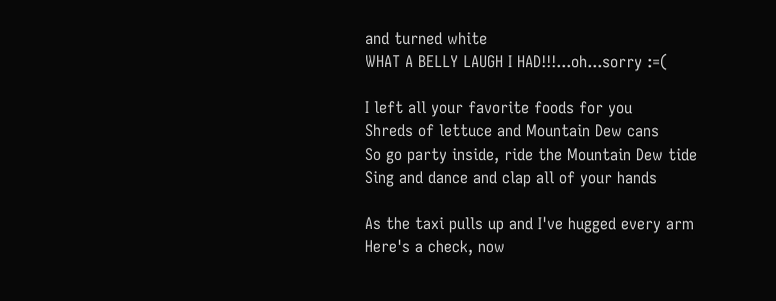and turned white
WHAT A BELLY LAUGH I HAD!!!...oh...sorry :=(

I left all your favorite foods for you
Shreds of lettuce and Mountain Dew cans
So go party inside, ride the Mountain Dew tide
Sing and dance and clap all of your hands

As the taxi pulls up and I've hugged every arm
Here's a check, now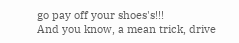go pay off your shoes's!!!
And you know, a mean trick, drive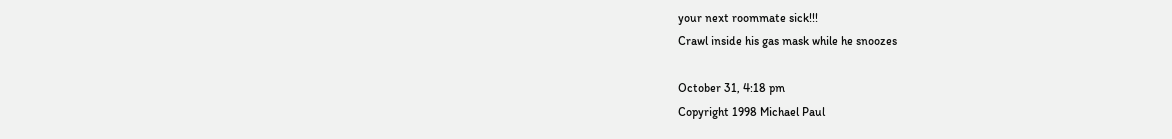your next roommate sick!!!
Crawl inside his gas mask while he snoozes

October 31, 4:18 pm
Copyright 1998 Michael Paul